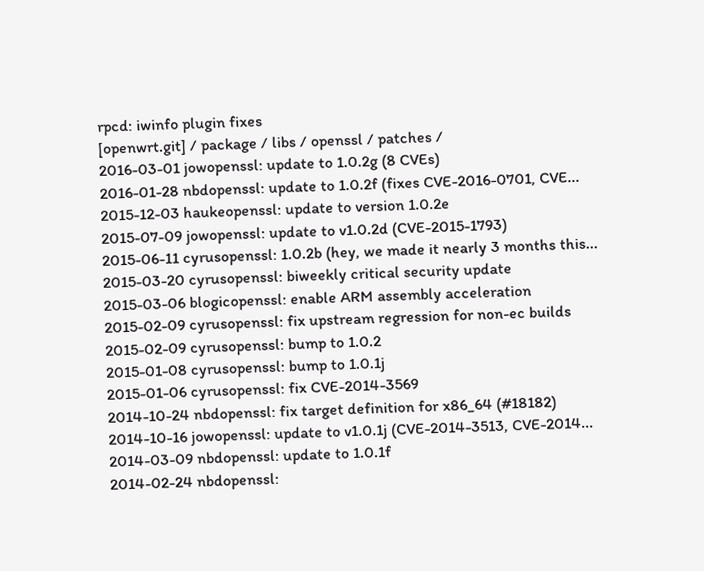rpcd: iwinfo plugin fixes
[openwrt.git] / package / libs / openssl / patches /
2016-03-01 jowopenssl: update to 1.0.2g (8 CVEs)
2016-01-28 nbdopenssl: update to 1.0.2f (fixes CVE-2016-0701, CVE...
2015-12-03 haukeopenssl: update to version 1.0.2e
2015-07-09 jowopenssl: update to v1.0.2d (CVE-2015-1793)
2015-06-11 cyrusopenssl: 1.0.2b (hey, we made it nearly 3 months this...
2015-03-20 cyrusopenssl: biweekly critical security update
2015-03-06 blogicopenssl: enable ARM assembly acceleration
2015-02-09 cyrusopenssl: fix upstream regression for non-ec builds
2015-02-09 cyrusopenssl: bump to 1.0.2
2015-01-08 cyrusopenssl: bump to 1.0.1j
2015-01-06 cyrusopenssl: fix CVE-2014-3569
2014-10-24 nbdopenssl: fix target definition for x86_64 (#18182)
2014-10-16 jowopenssl: update to v1.0.1j (CVE-2014-3513, CVE-2014...
2014-03-09 nbdopenssl: update to 1.0.1f
2014-02-24 nbdopenssl: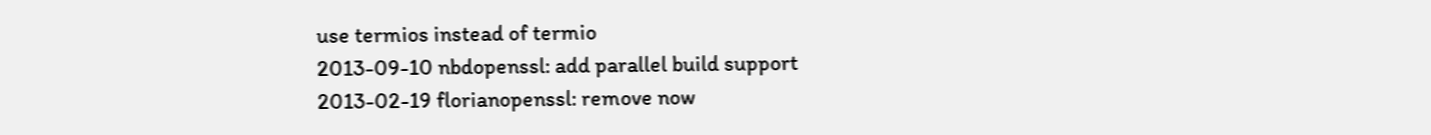use termios instead of termio
2013-09-10 nbdopenssl: add parallel build support
2013-02-19 florianopenssl: remove now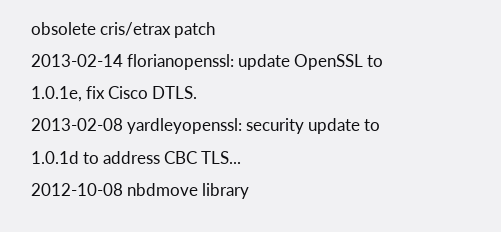obsolete cris/etrax patch
2013-02-14 florianopenssl: update OpenSSL to 1.0.1e, fix Cisco DTLS.
2013-02-08 yardleyopenssl: security update to 1.0.1d to address CBC TLS...
2012-10-08 nbdmove library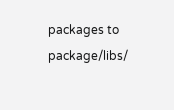packages to package/libs/